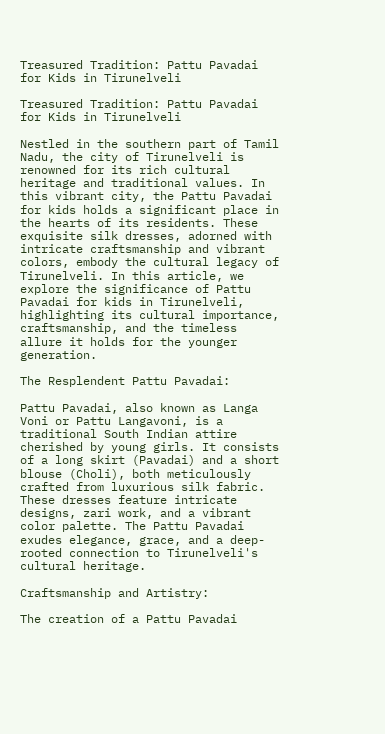Treasured Tradition: Pattu Pavadai for Kids in Tirunelveli

Treasured Tradition: Pattu Pavadai for Kids in Tirunelveli

Nestled in the southern part of Tamil Nadu, the city of Tirunelveli is renowned for its rich cultural heritage and traditional values. In this vibrant city, the Pattu Pavadai for kids holds a significant place in the hearts of its residents. These exquisite silk dresses, adorned with intricate craftsmanship and vibrant colors, embody the cultural legacy of Tirunelveli. In this article, we explore the significance of Pattu Pavadai for kids in Tirunelveli, highlighting its cultural importance, craftsmanship, and the timeless allure it holds for the younger generation.

The Resplendent Pattu Pavadai:

Pattu Pavadai, also known as Langa Voni or Pattu Langavoni, is a traditional South Indian attire cherished by young girls. It consists of a long skirt (Pavadai) and a short blouse (Choli), both meticulously crafted from luxurious silk fabric. These dresses feature intricate designs, zari work, and a vibrant color palette. The Pattu Pavadai exudes elegance, grace, and a deep-rooted connection to Tirunelveli's cultural heritage.

Craftsmanship and Artistry:

The creation of a Pattu Pavadai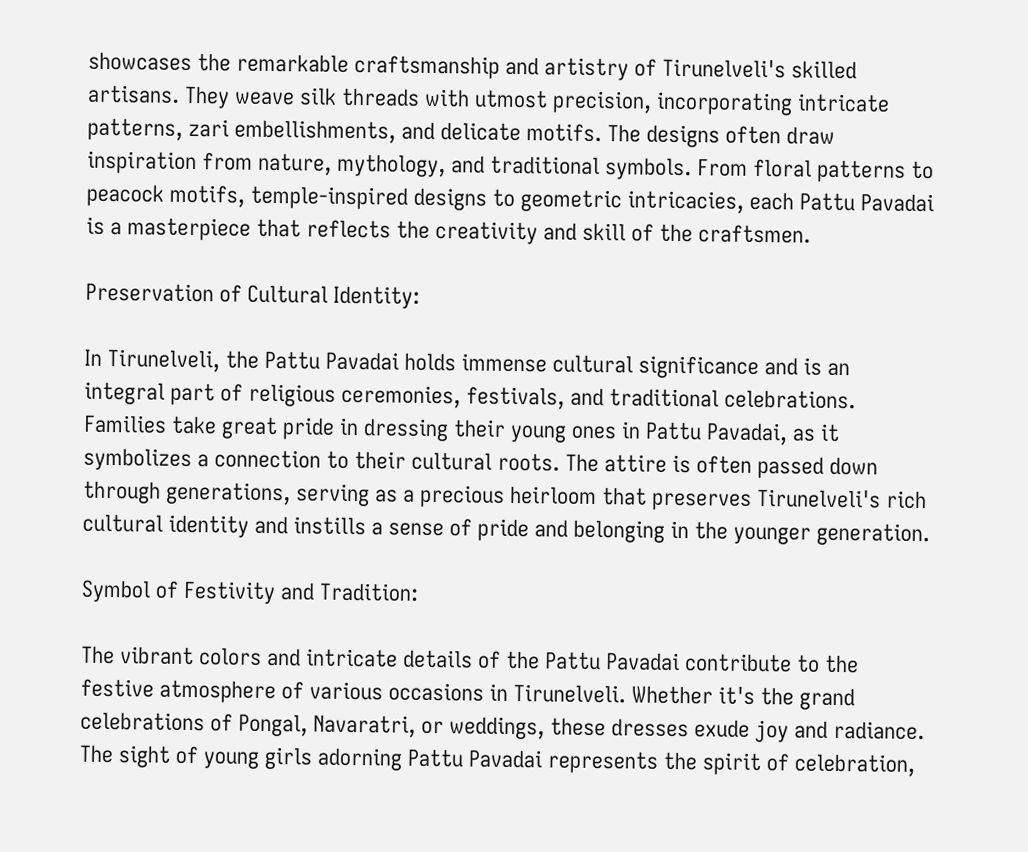showcases the remarkable craftsmanship and artistry of Tirunelveli's skilled artisans. They weave silk threads with utmost precision, incorporating intricate patterns, zari embellishments, and delicate motifs. The designs often draw inspiration from nature, mythology, and traditional symbols. From floral patterns to peacock motifs, temple-inspired designs to geometric intricacies, each Pattu Pavadai is a masterpiece that reflects the creativity and skill of the craftsmen.

Preservation of Cultural Identity:

In Tirunelveli, the Pattu Pavadai holds immense cultural significance and is an integral part of religious ceremonies, festivals, and traditional celebrations. Families take great pride in dressing their young ones in Pattu Pavadai, as it symbolizes a connection to their cultural roots. The attire is often passed down through generations, serving as a precious heirloom that preserves Tirunelveli's rich cultural identity and instills a sense of pride and belonging in the younger generation.

Symbol of Festivity and Tradition:

The vibrant colors and intricate details of the Pattu Pavadai contribute to the festive atmosphere of various occasions in Tirunelveli. Whether it's the grand celebrations of Pongal, Navaratri, or weddings, these dresses exude joy and radiance. The sight of young girls adorning Pattu Pavadai represents the spirit of celebration,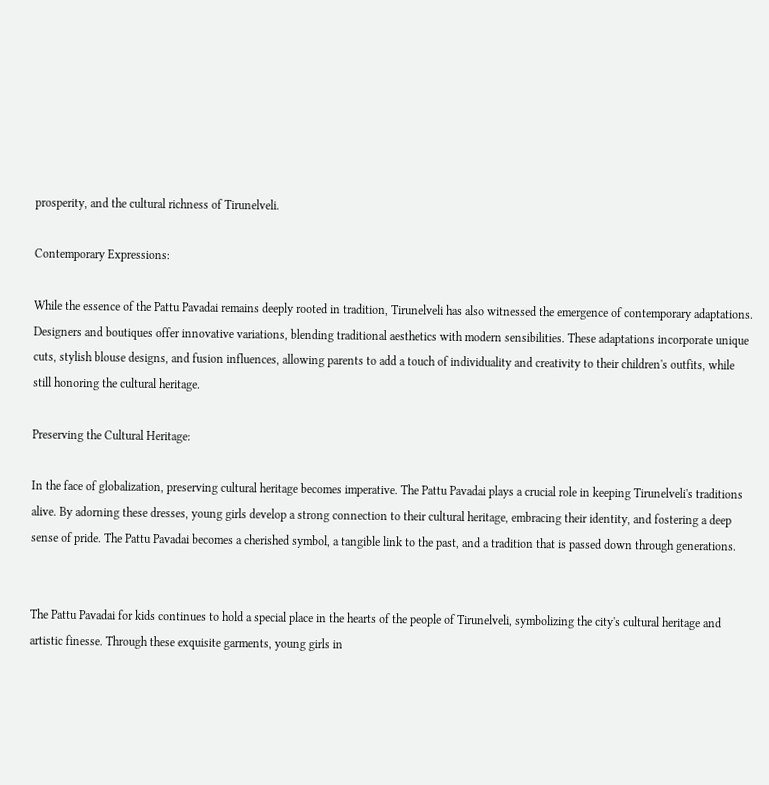prosperity, and the cultural richness of Tirunelveli.

Contemporary Expressions:

While the essence of the Pattu Pavadai remains deeply rooted in tradition, Tirunelveli has also witnessed the emergence of contemporary adaptations. Designers and boutiques offer innovative variations, blending traditional aesthetics with modern sensibilities. These adaptations incorporate unique cuts, stylish blouse designs, and fusion influences, allowing parents to add a touch of individuality and creativity to their children's outfits, while still honoring the cultural heritage.

Preserving the Cultural Heritage:

In the face of globalization, preserving cultural heritage becomes imperative. The Pattu Pavadai plays a crucial role in keeping Tirunelveli's traditions alive. By adorning these dresses, young girls develop a strong connection to their cultural heritage, embracing their identity, and fostering a deep sense of pride. The Pattu Pavadai becomes a cherished symbol, a tangible link to the past, and a tradition that is passed down through generations.


The Pattu Pavadai for kids continues to hold a special place in the hearts of the people of Tirunelveli, symbolizing the city's cultural heritage and artistic finesse. Through these exquisite garments, young girls in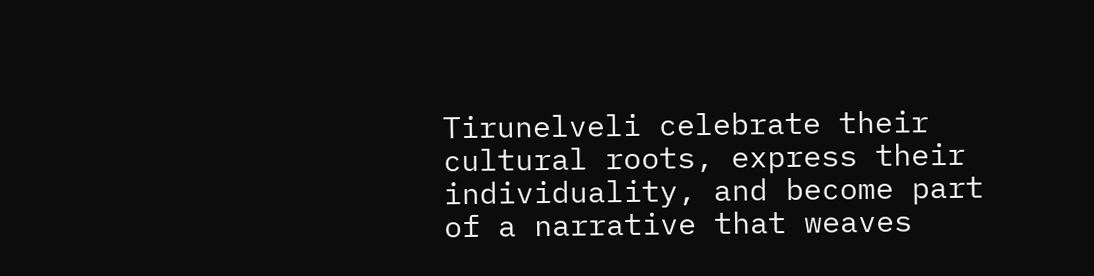Tirunelveli celebrate their cultural roots, express their individuality, and become part of a narrative that weaves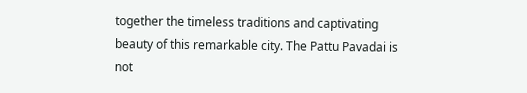together the timeless traditions and captivating beauty of this remarkable city. The Pattu Pavadai is not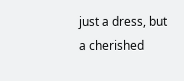just a dress, but a cherished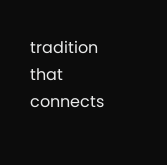tradition that connects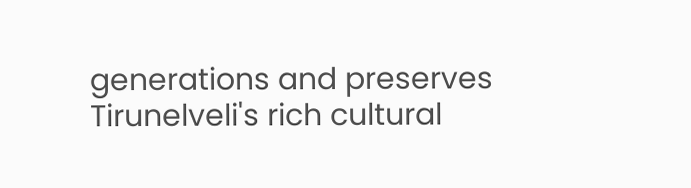generations and preserves Tirunelveli's rich cultural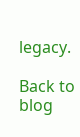legacy.

Back to blog